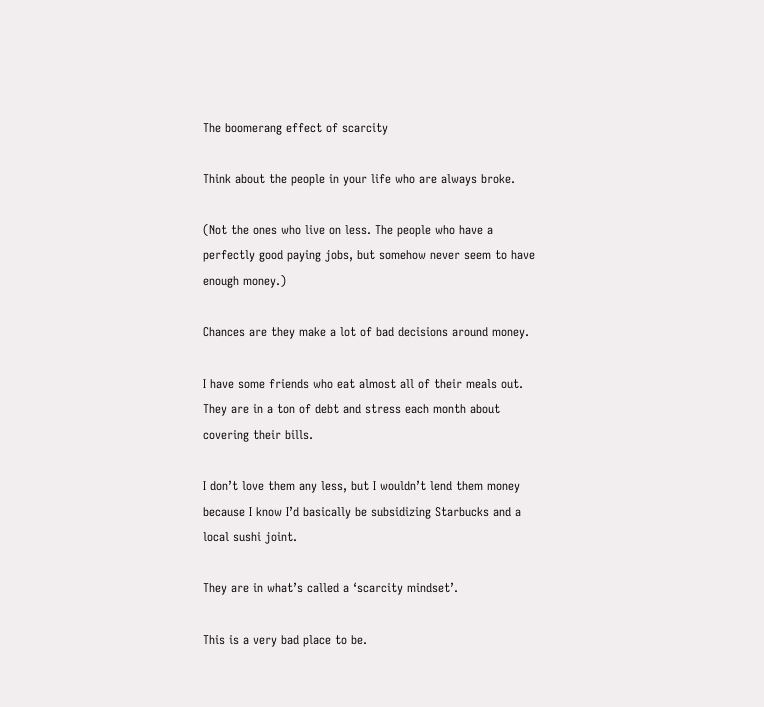The boomerang effect of scarcity

Think about the people in your life who are always broke.

(Not the ones who live on less. The people who have a perfectly good paying jobs, but somehow never seem to have enough money.)

Chances are they make a lot of bad decisions around money.

I have some friends who eat almost all of their meals out. They are in a ton of debt and stress each month about covering their bills.

I don’t love them any less, but I wouldn’t lend them money because I know I’d basically be subsidizing Starbucks and a local sushi joint.

They are in what’s called a ‘scarcity mindset’.

This is a very bad place to be.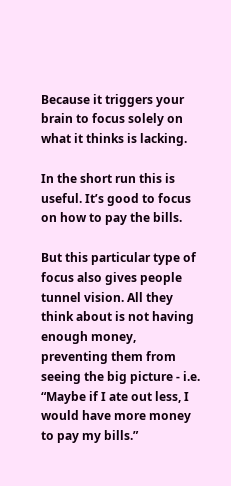Because it triggers your brain to focus solely on what it thinks is lacking.

In the short run this is useful. It’s good to focus on how to pay the bills.

But this particular type of focus also gives people tunnel vision. All they think about is not having enough money, preventing them from seeing the big picture - i.e. “Maybe if I ate out less, I would have more money to pay my bills.”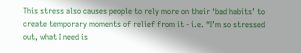This stress also causes people to rely more on their ‘bad habits’ to create temporary moments of relief from it - i.e. “I’m so stressed out, what I need is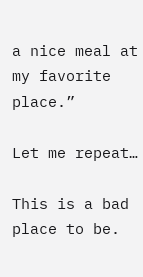a nice meal at my favorite place.”

Let me repeat…

This is a bad place to be.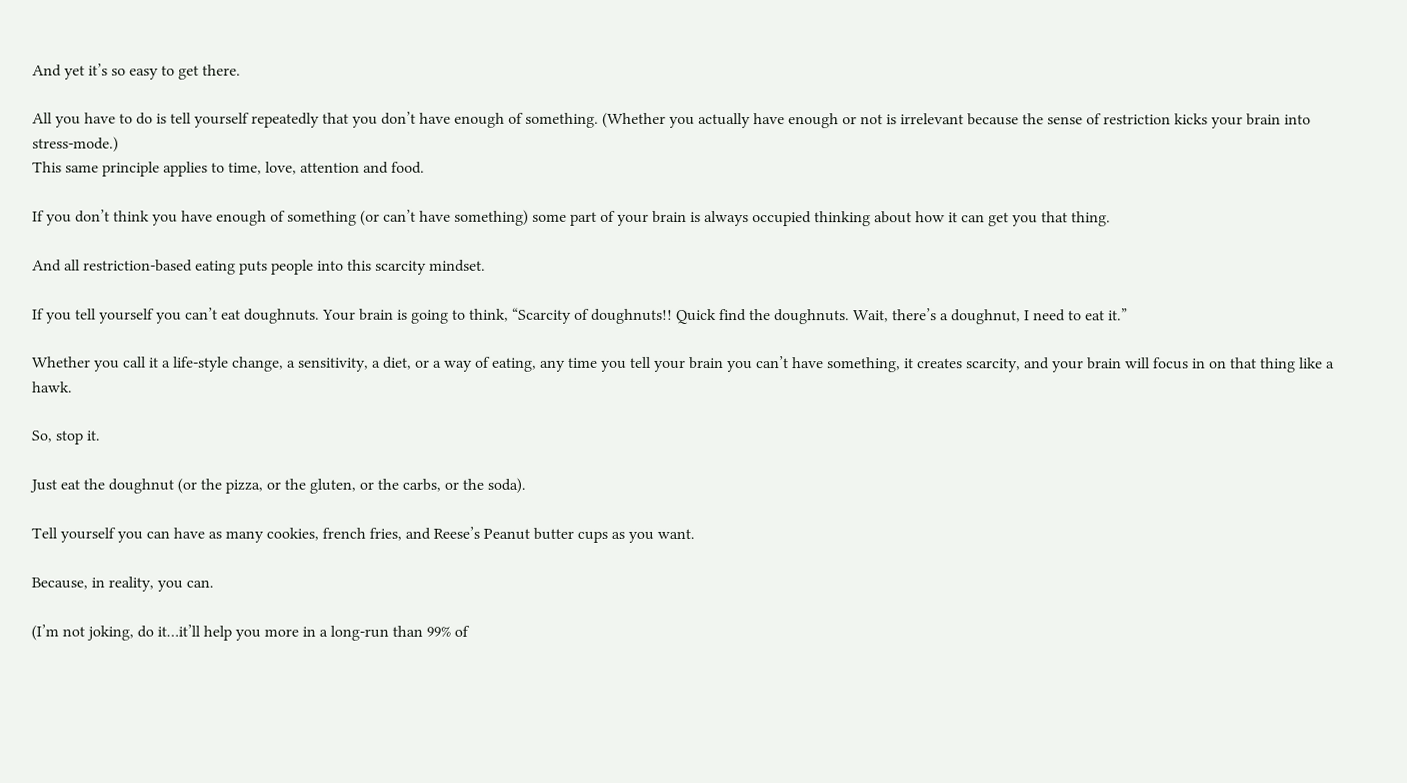And yet it’s so easy to get there.

All you have to do is tell yourself repeatedly that you don’t have enough of something. (Whether you actually have enough or not is irrelevant because the sense of restriction kicks your brain into stress-mode.)
This same principle applies to time, love, attention and food.

If you don’t think you have enough of something (or can’t have something) some part of your brain is always occupied thinking about how it can get you that thing.

And all restriction-based eating puts people into this scarcity mindset.

If you tell yourself you can’t eat doughnuts. Your brain is going to think, “Scarcity of doughnuts!! Quick find the doughnuts. Wait, there’s a doughnut, I need to eat it.”

Whether you call it a life-style change, a sensitivity, a diet, or a way of eating, any time you tell your brain you can’t have something, it creates scarcity, and your brain will focus in on that thing like a hawk.

So, stop it.

Just eat the doughnut (or the pizza, or the gluten, or the carbs, or the soda).

Tell yourself you can have as many cookies, french fries, and Reese’s Peanut butter cups as you want.

Because, in reality, you can.

(I’m not joking, do it…it’ll help you more in a long-run than 99% of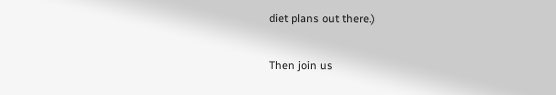diet plans out there.)

Then join us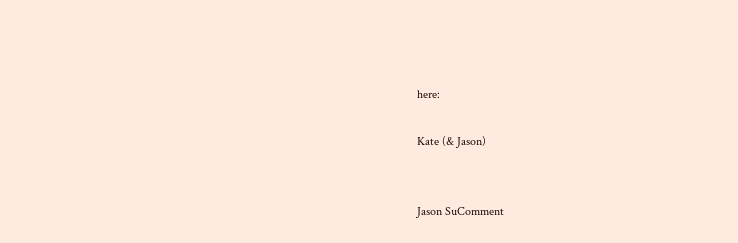here:

Kate (& Jason)


Jason SuComment